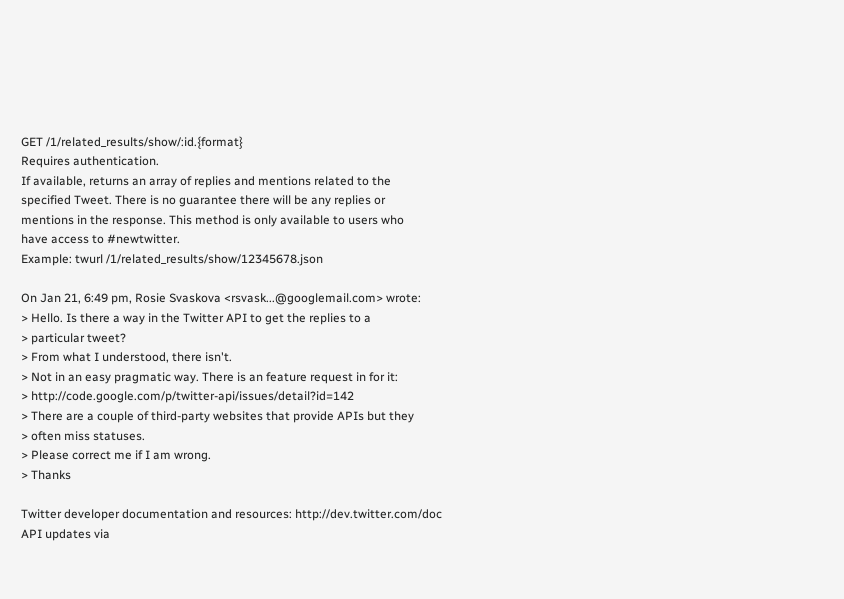GET /1/related_results/show/:id.{format}
Requires authentication.
If available, returns an array of replies and mentions related to the
specified Tweet. There is no guarantee there will be any replies or
mentions in the response. This method is only available to users who
have access to #newtwitter.
Example: twurl /1/related_results/show/12345678.json

On Jan 21, 6:49 pm, Rosie Svaskova <rsvask...@googlemail.com> wrote:
> Hello. Is there a way in the Twitter API to get the replies to a
> particular tweet?
> From what I understood, there isn't.
> Not in an easy pragmatic way. There is an feature request in for it:
> http://code.google.com/p/twitter-api/issues/detail?id=142
> There are a couple of third-party websites that provide APIs but they
> often miss statuses.
> Please correct me if I am wrong.
> Thanks

Twitter developer documentation and resources: http://dev.twitter.com/doc
API updates via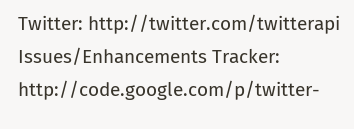Twitter: http://twitter.com/twitterapi
Issues/Enhancements Tracker: http://code.google.com/p/twitter-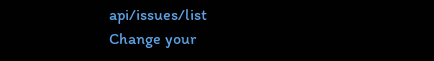api/issues/list
Change your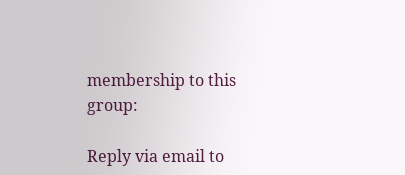membership to this group:

Reply via email to